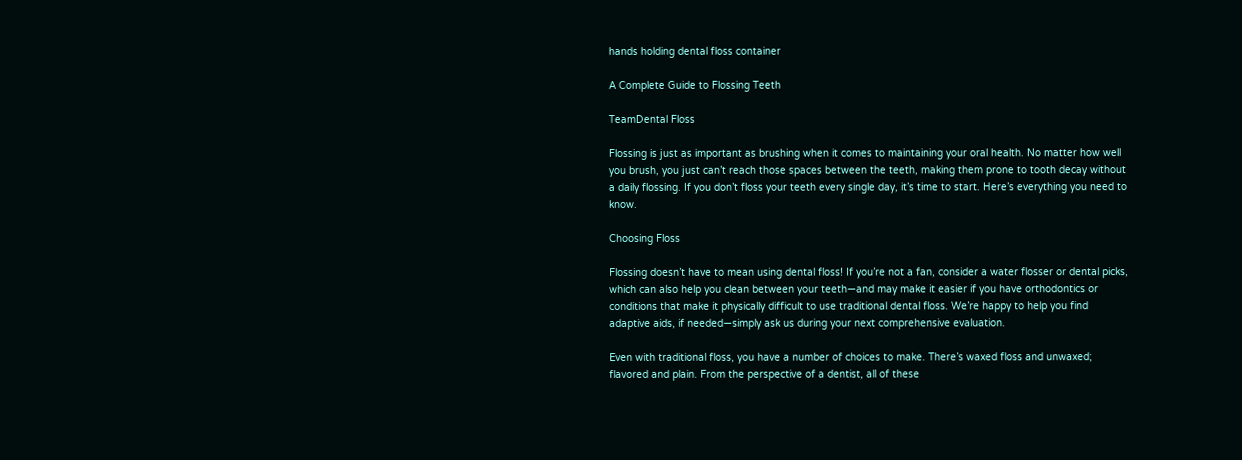hands holding dental floss container

A Complete Guide to Flossing Teeth

TeamDental Floss

Flossing is just as important as brushing when it comes to maintaining your oral health. No matter how well you brush, you just can’t reach those spaces between the teeth, making them prone to tooth decay without a daily flossing. If you don’t floss your teeth every single day, it’s time to start. Here’s everything you need to know.

Choosing Floss

Flossing doesn’t have to mean using dental floss! If you’re not a fan, consider a water flosser or dental picks, which can also help you clean between your teeth—and may make it easier if you have orthodontics or conditions that make it physically difficult to use traditional dental floss. We’re happy to help you find adaptive aids, if needed—simply ask us during your next comprehensive evaluation.

Even with traditional floss, you have a number of choices to make. There’s waxed floss and unwaxed; flavored and plain. From the perspective of a dentist, all of these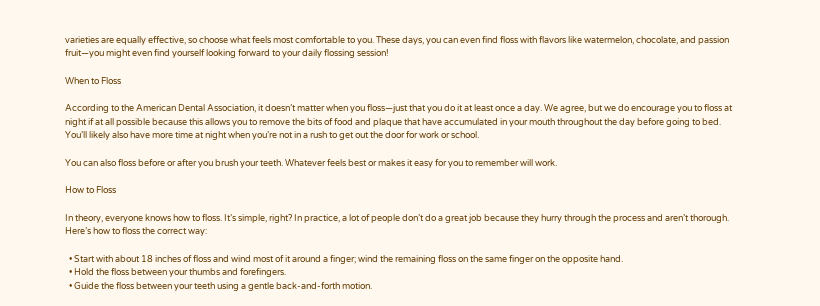varieties are equally effective, so choose what feels most comfortable to you. These days, you can even find floss with flavors like watermelon, chocolate, and passion fruit—you might even find yourself looking forward to your daily flossing session!

When to Floss

According to the American Dental Association, it doesn’t matter when you floss—just that you do it at least once a day. We agree, but we do encourage you to floss at night if at all possible because this allows you to remove the bits of food and plaque that have accumulated in your mouth throughout the day before going to bed. You’ll likely also have more time at night when you’re not in a rush to get out the door for work or school.

You can also floss before or after you brush your teeth. Whatever feels best or makes it easy for you to remember will work.

How to Floss

In theory, everyone knows how to floss. It’s simple, right? In practice, a lot of people don’t do a great job because they hurry through the process and aren’t thorough. Here’s how to floss the correct way:

  • Start with about 18 inches of floss and wind most of it around a finger; wind the remaining floss on the same finger on the opposite hand.
  • Hold the floss between your thumbs and forefingers.
  • Guide the floss between your teeth using a gentle back-and-forth motion.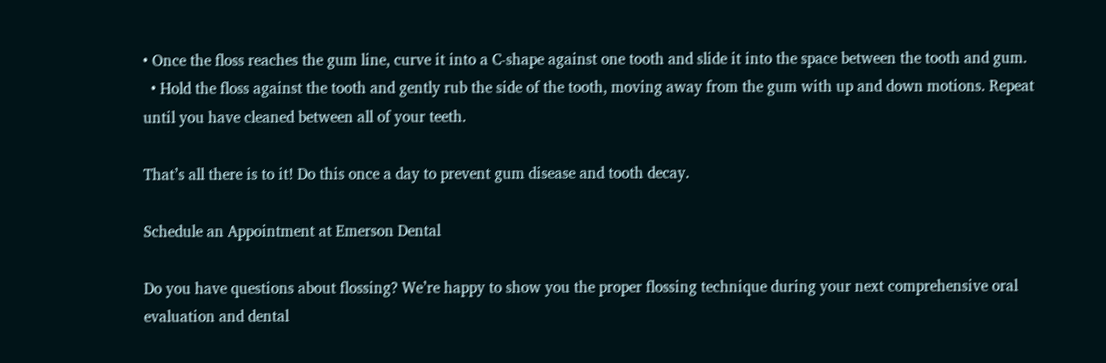• Once the floss reaches the gum line, curve it into a C-shape against one tooth and slide it into the space between the tooth and gum.
  • Hold the floss against the tooth and gently rub the side of the tooth, moving away from the gum with up and down motions. Repeat until you have cleaned between all of your teeth.

That’s all there is to it! Do this once a day to prevent gum disease and tooth decay.

Schedule an Appointment at Emerson Dental

Do you have questions about flossing? We’re happy to show you the proper flossing technique during your next comprehensive oral evaluation and dental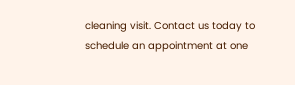cleaning visit. Contact us today to schedule an appointment at one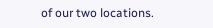of our two locations.